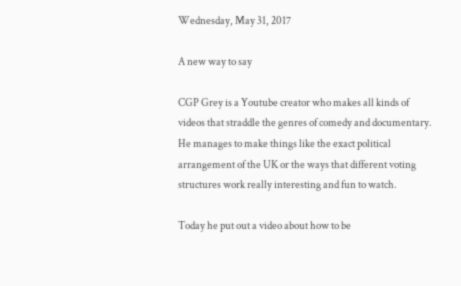Wednesday, May 31, 2017

A new way to say

CGP Grey is a Youtube creator who makes all kinds of videos that straddle the genres of comedy and documentary.  He manages to make things like the exact political arrangement of the UK or the ways that different voting structures work really interesting and fun to watch.

Today he put out a video about how to be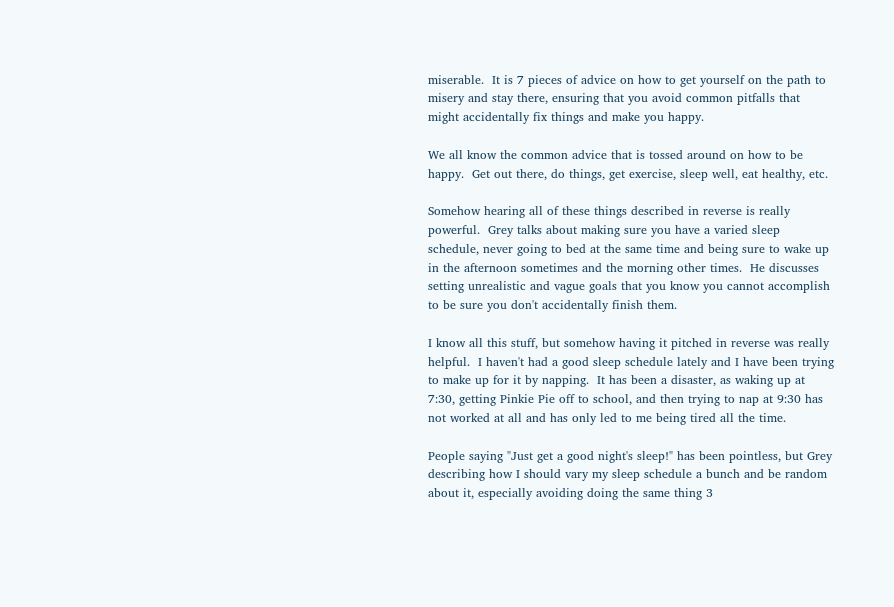miserable.  It is 7 pieces of advice on how to get yourself on the path to misery and stay there, ensuring that you avoid common pitfalls that might accidentally fix things and make you happy.

We all know the common advice that is tossed around on how to be happy.  Get out there, do things, get exercise, sleep well, eat healthy, etc.

Somehow hearing all of these things described in reverse is really powerful.  Grey talks about making sure you have a varied sleep schedule, never going to bed at the same time and being sure to wake up in the afternoon sometimes and the morning other times.  He discusses setting unrealistic and vague goals that you know you cannot accomplish to be sure you don't accidentally finish them.

I know all this stuff, but somehow having it pitched in reverse was really helpful.  I haven't had a good sleep schedule lately and I have been trying to make up for it by napping.  It has been a disaster, as waking up at 7:30, getting Pinkie Pie off to school, and then trying to nap at 9:30 has not worked at all and has only led to me being tired all the time.

People saying "Just get a good night's sleep!" has been pointless, but Grey describing how I should vary my sleep schedule a bunch and be random about it, especially avoiding doing the same thing 3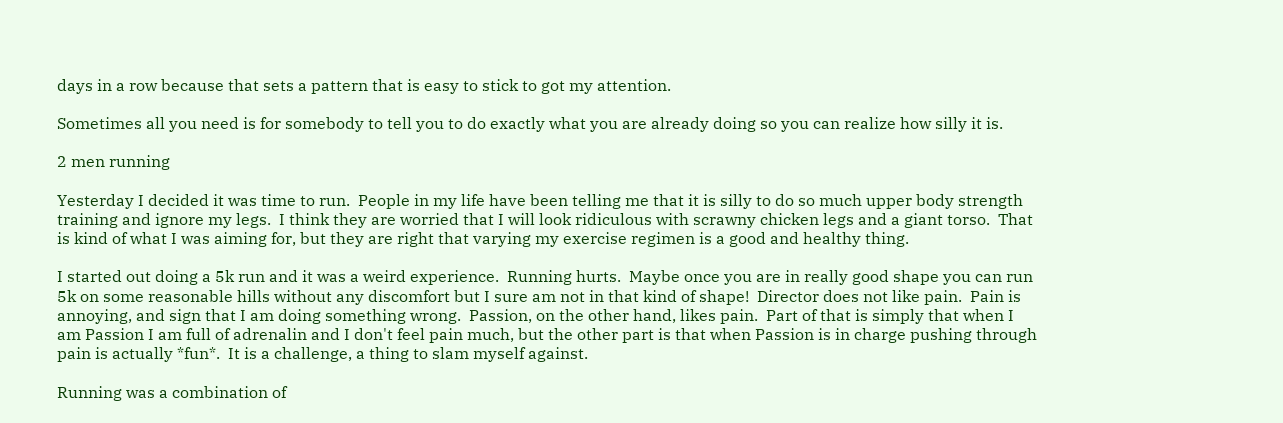days in a row because that sets a pattern that is easy to stick to got my attention.

Sometimes all you need is for somebody to tell you to do exactly what you are already doing so you can realize how silly it is.

2 men running

Yesterday I decided it was time to run.  People in my life have been telling me that it is silly to do so much upper body strength training and ignore my legs.  I think they are worried that I will look ridiculous with scrawny chicken legs and a giant torso.  That is kind of what I was aiming for, but they are right that varying my exercise regimen is a good and healthy thing.

I started out doing a 5k run and it was a weird experience.  Running hurts.  Maybe once you are in really good shape you can run 5k on some reasonable hills without any discomfort but I sure am not in that kind of shape!  Director does not like pain.  Pain is annoying, and sign that I am doing something wrong.  Passion, on the other hand, likes pain.  Part of that is simply that when I am Passion I am full of adrenalin and I don't feel pain much, but the other part is that when Passion is in charge pushing through pain is actually *fun*.  It is a challenge, a thing to slam myself against.

Running was a combination of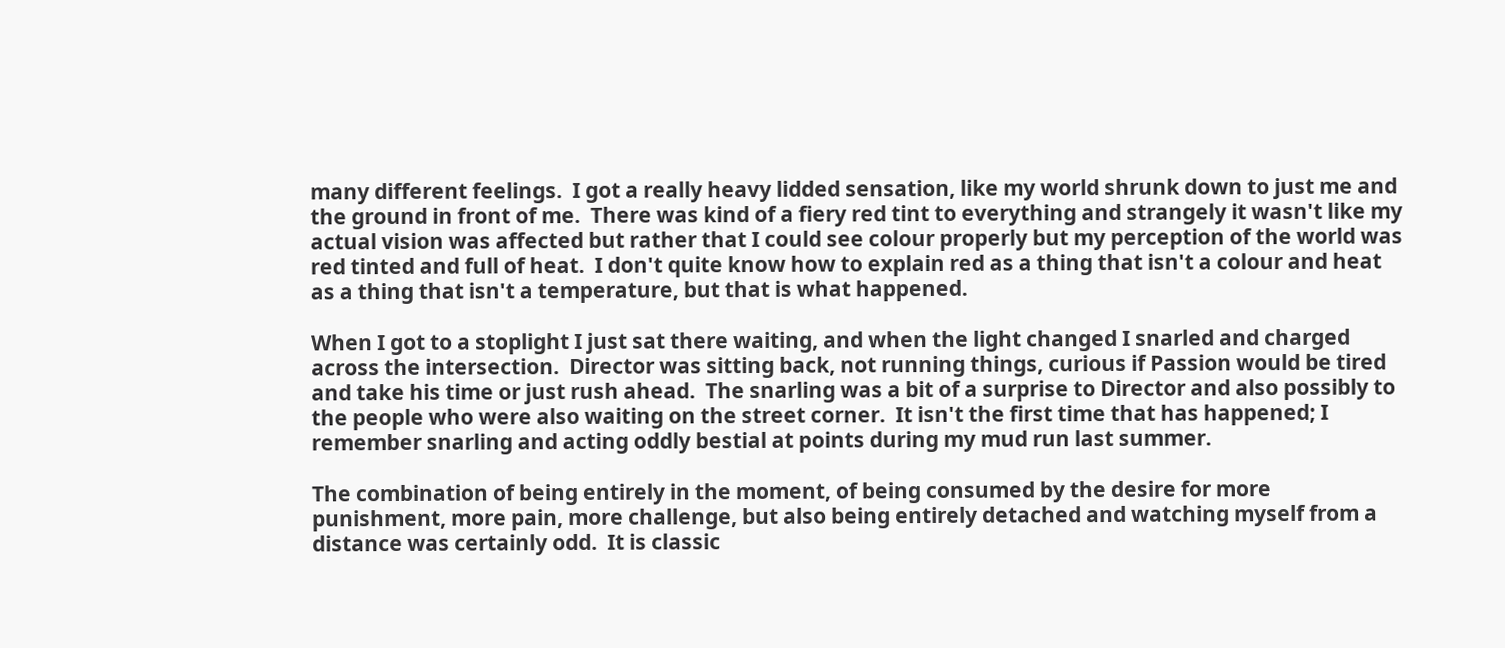many different feelings.  I got a really heavy lidded sensation, like my world shrunk down to just me and the ground in front of me.  There was kind of a fiery red tint to everything and strangely it wasn't like my actual vision was affected but rather that I could see colour properly but my perception of the world was red tinted and full of heat.  I don't quite know how to explain red as a thing that isn't a colour and heat as a thing that isn't a temperature, but that is what happened.

When I got to a stoplight I just sat there waiting, and when the light changed I snarled and charged across the intersection.  Director was sitting back, not running things, curious if Passion would be tired and take his time or just rush ahead.  The snarling was a bit of a surprise to Director and also possibly to the people who were also waiting on the street corner.  It isn't the first time that has happened; I remember snarling and acting oddly bestial at points during my mud run last summer.

The combination of being entirely in the moment, of being consumed by the desire for more punishment, more pain, more challenge, but also being entirely detached and watching myself from a distance was certainly odd.  It is classic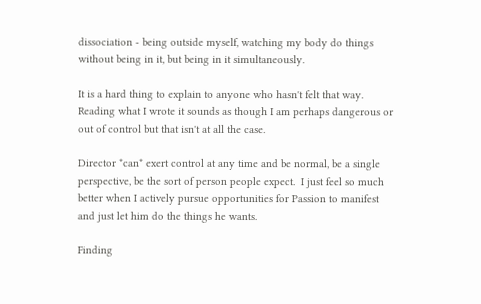dissociation - being outside myself, watching my body do things without being in it, but being in it simultaneously.

It is a hard thing to explain to anyone who hasn't felt that way.  Reading what I wrote it sounds as though I am perhaps dangerous or out of control but that isn't at all the case.

Director *can* exert control at any time and be normal, be a single perspective, be the sort of person people expect.  I just feel so much better when I actively pursue opportunities for Passion to manifest and just let him do the things he wants.

Finding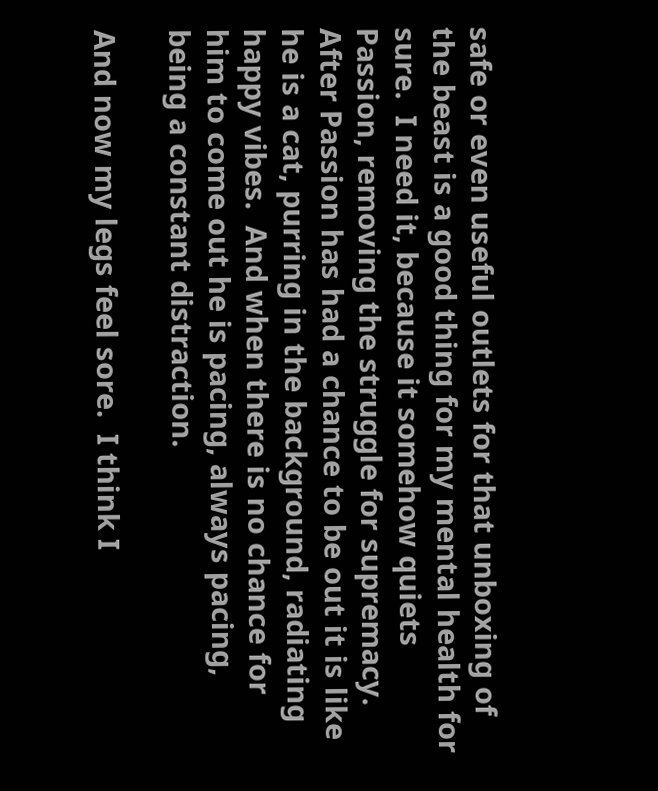safe or even useful outlets for that unboxing of the beast is a good thing for my mental health for sure.  I need it, because it somehow quiets Passion, removing the struggle for supremacy.  After Passion has had a chance to be out it is like he is a cat, purring in the background, radiating happy vibes.  And when there is no chance for him to come out he is pacing, always pacing, being a constant distraction.

And now my legs feel sore.  I think I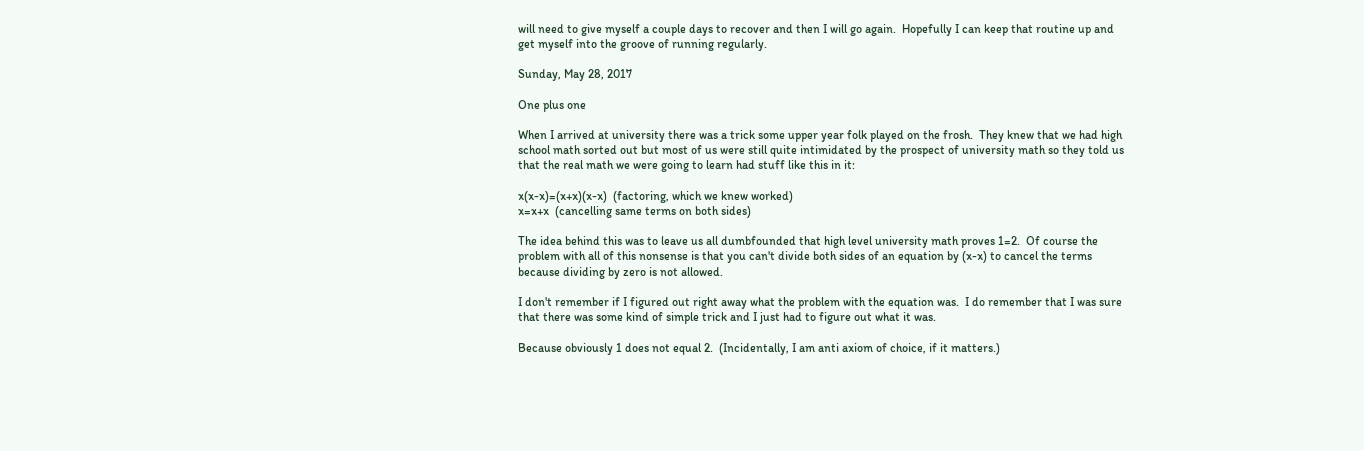will need to give myself a couple days to recover and then I will go again.  Hopefully I can keep that routine up and get myself into the groove of running regularly.

Sunday, May 28, 2017

One plus one

When I arrived at university there was a trick some upper year folk played on the frosh.  They knew that we had high school math sorted out but most of us were still quite intimidated by the prospect of university math so they told us that the real math we were going to learn had stuff like this in it:

x(x-x)=(x+x)(x-x)  (factoring, which we knew worked)
x=x+x  (cancelling same terms on both sides)

The idea behind this was to leave us all dumbfounded that high level university math proves 1=2.  Of course the problem with all of this nonsense is that you can't divide both sides of an equation by (x-x) to cancel the terms because dividing by zero is not allowed.

I don't remember if I figured out right away what the problem with the equation was.  I do remember that I was sure that there was some kind of simple trick and I just had to figure out what it was.

Because obviously 1 does not equal 2.  (Incidentally, I am anti axiom of choice, if it matters.)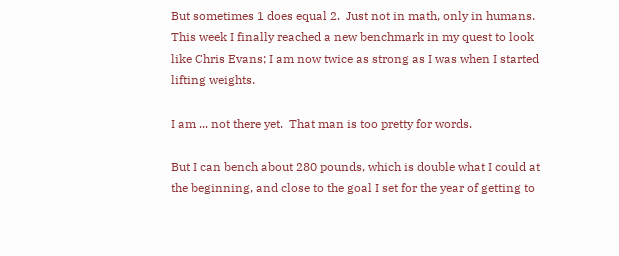But sometimes 1 does equal 2.  Just not in math, only in humans.  This week I finally reached a new benchmark in my quest to look like Chris Evans; I am now twice as strong as I was when I started lifting weights.

I am ... not there yet.  That man is too pretty for words.

But I can bench about 280 pounds, which is double what I could at the beginning, and close to the goal I set for the year of getting to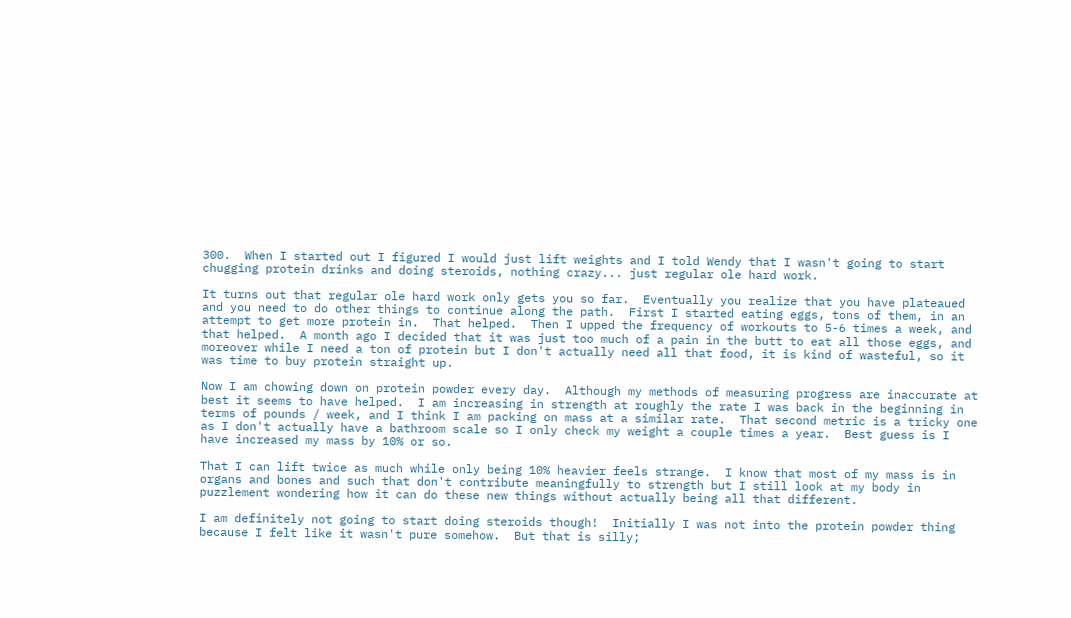300.  When I started out I figured I would just lift weights and I told Wendy that I wasn't going to start chugging protein drinks and doing steroids, nothing crazy... just regular ole hard work.

It turns out that regular ole hard work only gets you so far.  Eventually you realize that you have plateaued and you need to do other things to continue along the path.  First I started eating eggs, tons of them, in an attempt to get more protein in.  That helped.  Then I upped the frequency of workouts to 5-6 times a week, and that helped.  A month ago I decided that it was just too much of a pain in the butt to eat all those eggs, and moreover while I need a ton of protein but I don't actually need all that food, it is kind of wasteful, so it was time to buy protein straight up.

Now I am chowing down on protein powder every day.  Although my methods of measuring progress are inaccurate at best it seems to have helped.  I am increasing in strength at roughly the rate I was back in the beginning in terms of pounds / week, and I think I am packing on mass at a similar rate.  That second metric is a tricky one as I don't actually have a bathroom scale so I only check my weight a couple times a year.  Best guess is I have increased my mass by 10% or so.

That I can lift twice as much while only being 10% heavier feels strange.  I know that most of my mass is in organs and bones and such that don't contribute meaningfully to strength but I still look at my body in puzzlement wondering how it can do these new things without actually being all that different.

I am definitely not going to start doing steroids though!  Initially I was not into the protein powder thing because I felt like it wasn't pure somehow.  But that is silly;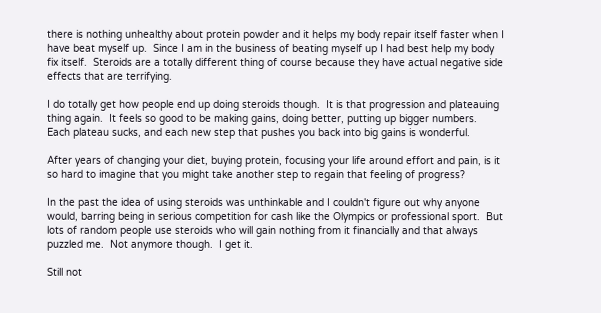there is nothing unhealthy about protein powder and it helps my body repair itself faster when I have beat myself up.  Since I am in the business of beating myself up I had best help my body fix itself.  Steroids are a totally different thing of course because they have actual negative side effects that are terrifying.

I do totally get how people end up doing steroids though.  It is that progression and plateauing thing again.  It feels so good to be making gains, doing better, putting up bigger numbers.  Each plateau sucks, and each new step that pushes you back into big gains is wonderful.

After years of changing your diet, buying protein, focusing your life around effort and pain, is it so hard to imagine that you might take another step to regain that feeling of progress?

In the past the idea of using steroids was unthinkable and I couldn't figure out why anyone would, barring being in serious competition for cash like the Olympics or professional sport.  But lots of random people use steroids who will gain nothing from it financially and that always puzzled me.  Not anymore though.  I get it.

Still not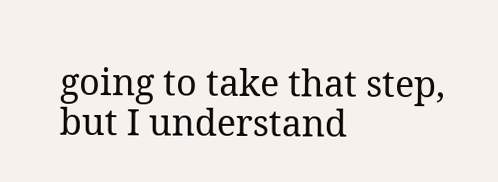going to take that step, but I understand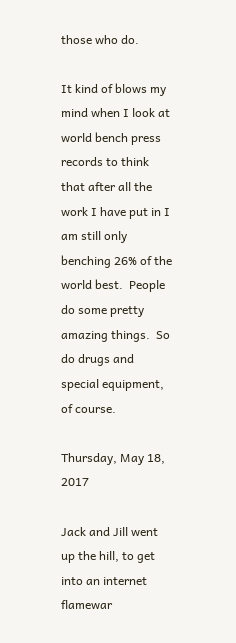those who do.

It kind of blows my mind when I look at world bench press records to think that after all the work I have put in I am still only benching 26% of the world best.  People do some pretty amazing things.  So do drugs and special equipment, of course.

Thursday, May 18, 2017

Jack and Jill went up the hill, to get into an internet flamewar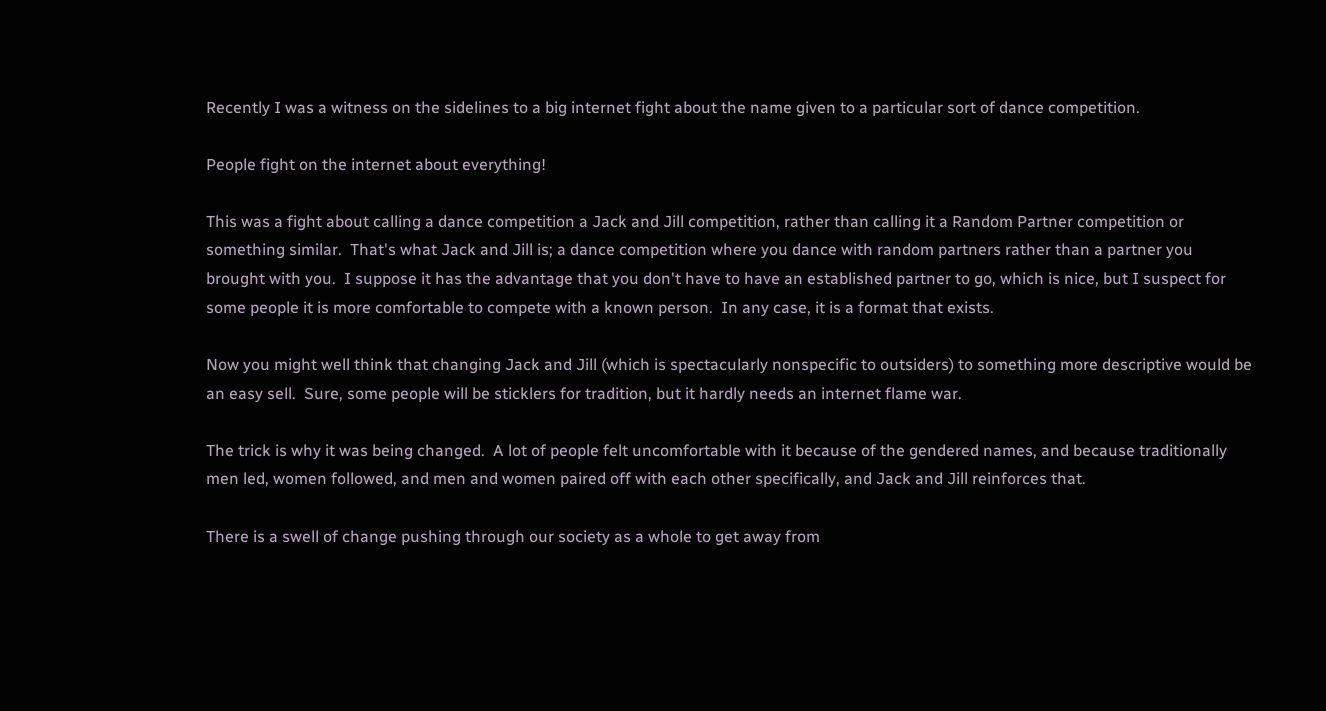Recently I was a witness on the sidelines to a big internet fight about the name given to a particular sort of dance competition.

People fight on the internet about everything!

This was a fight about calling a dance competition a Jack and Jill competition, rather than calling it a Random Partner competition or something similar.  That's what Jack and Jill is; a dance competition where you dance with random partners rather than a partner you brought with you.  I suppose it has the advantage that you don't have to have an established partner to go, which is nice, but I suspect for some people it is more comfortable to compete with a known person.  In any case, it is a format that exists.

Now you might well think that changing Jack and Jill (which is spectacularly nonspecific to outsiders) to something more descriptive would be an easy sell.  Sure, some people will be sticklers for tradition, but it hardly needs an internet flame war.

The trick is why it was being changed.  A lot of people felt uncomfortable with it because of the gendered names, and because traditionally men led, women followed, and men and women paired off with each other specifically, and Jack and Jill reinforces that.

There is a swell of change pushing through our society as a whole to get away from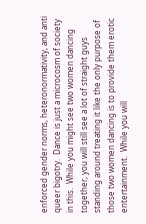enforced gender norms, heteronormativity, and anti queer bigotry.  Dance is just a microcosm of society in this.  While you might see two women dancing together, you will still see a lot of straight guys standing around treating it like the only purpose of those two women dancing is to provide them erotic entertainment.  While you will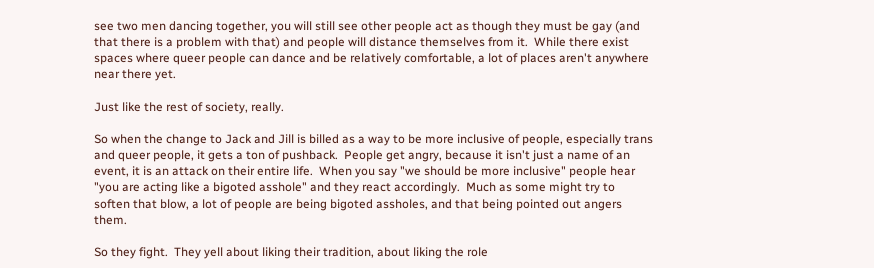see two men dancing together, you will still see other people act as though they must be gay (and that there is a problem with that) and people will distance themselves from it.  While there exist spaces where queer people can dance and be relatively comfortable, a lot of places aren't anywhere near there yet.

Just like the rest of society, really.

So when the change to Jack and Jill is billed as a way to be more inclusive of people, especially trans and queer people, it gets a ton of pushback.  People get angry, because it isn't just a name of an event, it is an attack on their entire life.  When you say "we should be more inclusive" people hear "you are acting like a bigoted asshole" and they react accordingly.  Much as some might try to soften that blow, a lot of people are being bigoted assholes, and that being pointed out angers them.

So they fight.  They yell about liking their tradition, about liking the role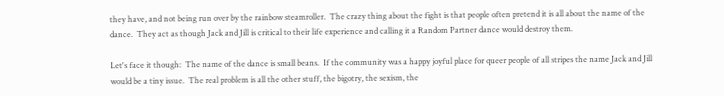they have, and not being run over by the rainbow steamroller.  The crazy thing about the fight is that people often pretend it is all about the name of the dance.  They act as though Jack and Jill is critical to their life experience and calling it a Random Partner dance would destroy them.

Let's face it though:  The name of the dance is small beans.  If the community was a happy joyful place for queer people of all stripes the name Jack and Jill would be a tiny issue.  The real problem is all the other stuff, the bigotry, the sexism, the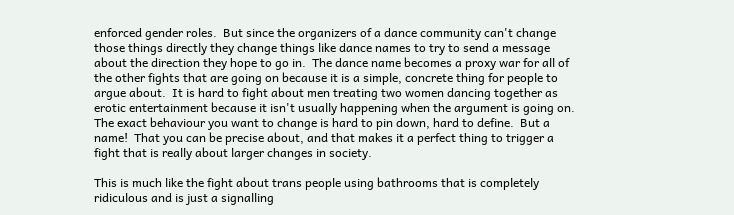enforced gender roles.  But since the organizers of a dance community can't change those things directly they change things like dance names to try to send a message about the direction they hope to go in.  The dance name becomes a proxy war for all of the other fights that are going on because it is a simple, concrete thing for people to argue about.  It is hard to fight about men treating two women dancing together as erotic entertainment because it isn't usually happening when the argument is going on.  The exact behaviour you want to change is hard to pin down, hard to define.  But a name!  That you can be precise about, and that makes it a perfect thing to trigger a fight that is really about larger changes in society.

This is much like the fight about trans people using bathrooms that is completely ridiculous and is just a signalling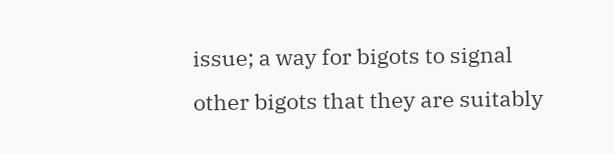issue; a way for bigots to signal other bigots that they are suitably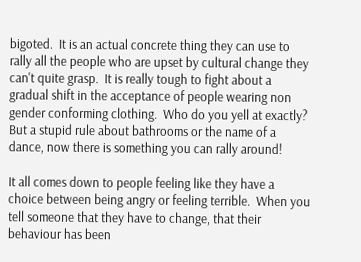bigoted.  It is an actual concrete thing they can use to rally all the people who are upset by cultural change they can't quite grasp.  It is really tough to fight about a gradual shift in the acceptance of people wearing non gender conforming clothing.  Who do you yell at exactly?  But a stupid rule about bathrooms or the name of a dance, now there is something you can rally around!

It all comes down to people feeling like they have a choice between being angry or feeling terrible.  When you tell someone that they have to change, that their behaviour has been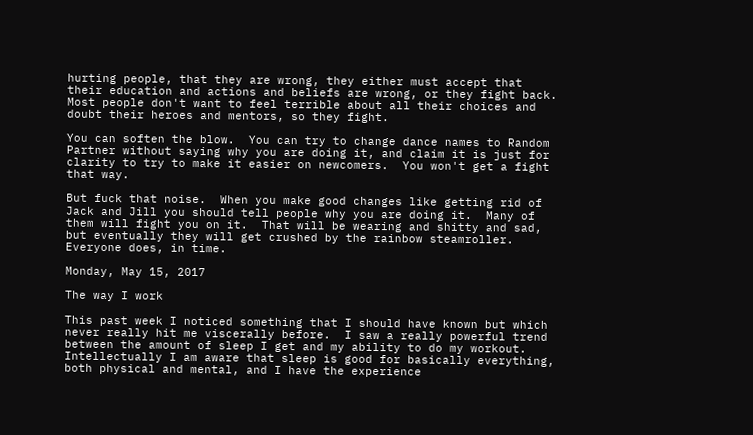hurting people, that they are wrong, they either must accept that their education and actions and beliefs are wrong, or they fight back.  Most people don't want to feel terrible about all their choices and doubt their heroes and mentors, so they fight.

You can soften the blow.  You can try to change dance names to Random Partner without saying why you are doing it, and claim it is just for clarity to try to make it easier on newcomers.  You won't get a fight that way.

But fuck that noise.  When you make good changes like getting rid of Jack and Jill you should tell people why you are doing it.  Many of them will fight you on it.  That will be wearing and shitty and sad, but eventually they will get crushed by the rainbow steamroller.  Everyone does, in time.

Monday, May 15, 2017

The way I work

This past week I noticed something that I should have known but which never really hit me viscerally before.  I saw a really powerful trend between the amount of sleep I get and my ability to do my workout.  Intellectually I am aware that sleep is good for basically everything, both physical and mental, and I have the experience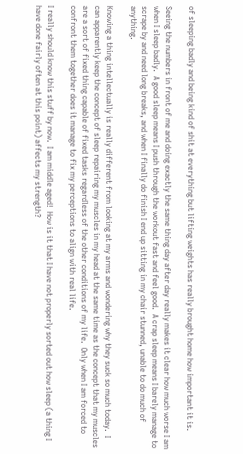of sleeping badly and being kind of shit at everything but lifting weights has really brought home how important it is.

Seeing the numbers in front of me and doing exactly the same thing day after day really makes it clear how much worse I am when I sleep badly.  A good sleep means I push through the workout fast and feel good.  A crap sleep means I barely manage to scrape by and need long breaks, and when I finally do finish I end up sitting in my chair stunned, unable to do much of anything.

Knowing a thing intellectually is really different from looking at my arms and wondering why they suck so much today.  I can apparently keep the concept of sleep repairing my muscles in my head at the same time as the concept that my muscles are a sort of fixed thing capable of fixed tasks regardless of the other conditions of my life.  Only when I am forced to confront them together does it manage to fix my perceptions to align with real life.

I really should know this stuff by now.  I am middle aged!  How is it that I have not properly sorted out how sleep (a thing I have done fairly often at this point) affects my strength?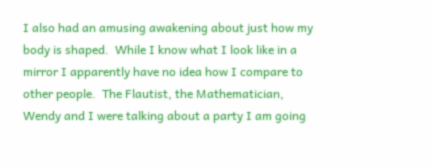I also had an amusing awakening about just how my body is shaped.  While I know what I look like in a mirror I apparently have no idea how I compare to other people.  The Flautist, the Mathematician, Wendy and I were talking about a party I am going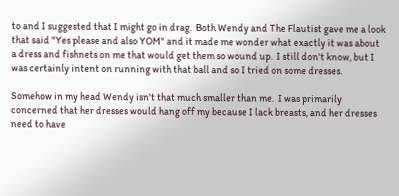to and I suggested that I might go in drag.  Both Wendy and The Flautist gave me a look that said "Yes please and also YOM" and it made me wonder what exactly it was about a dress and fishnets on me that would get them so wound up.  I still don't know, but I was certainly intent on running with that ball and so I tried on some dresses.

Somehow in my head Wendy isn't that much smaller than me.  I was primarily concerned that her dresses would hang off my because I lack breasts, and her dresses need to have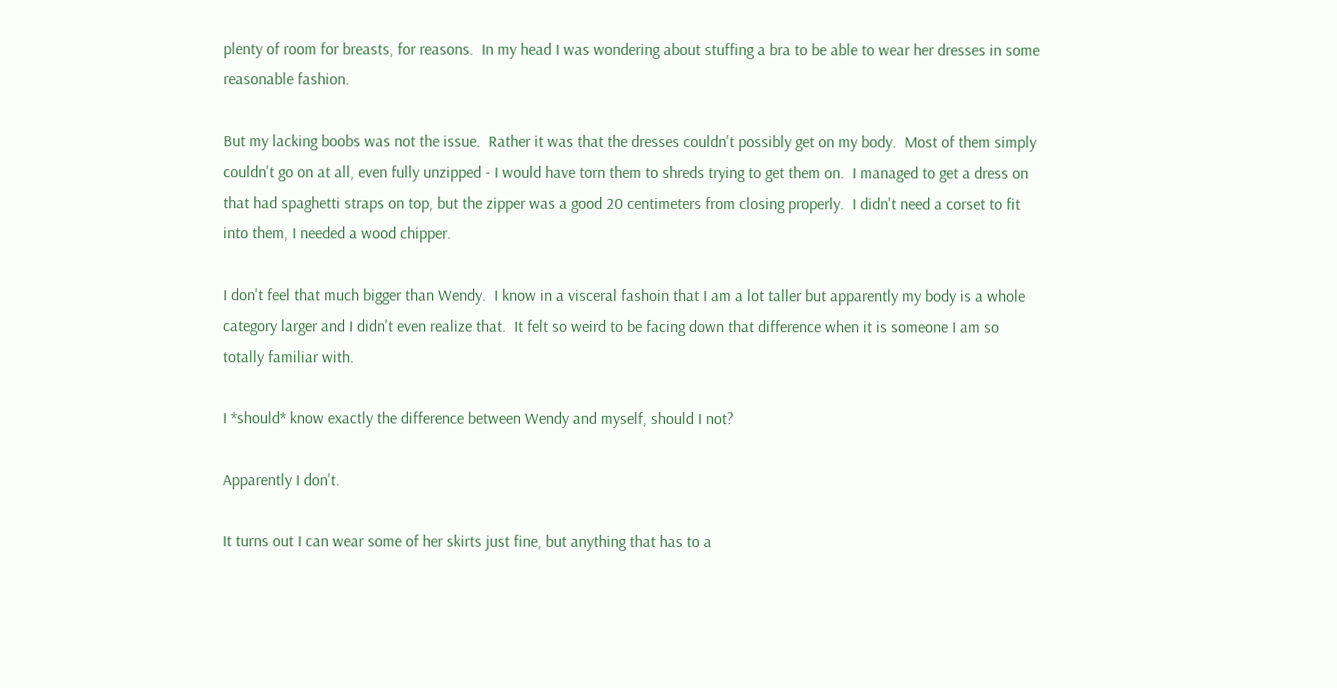plenty of room for breasts, for reasons.  In my head I was wondering about stuffing a bra to be able to wear her dresses in some reasonable fashion.

But my lacking boobs was not the issue.  Rather it was that the dresses couldn't possibly get on my body.  Most of them simply couldn't go on at all, even fully unzipped - I would have torn them to shreds trying to get them on.  I managed to get a dress on that had spaghetti straps on top, but the zipper was a good 20 centimeters from closing properly.  I didn't need a corset to fit into them, I needed a wood chipper.

I don't feel that much bigger than Wendy.  I know in a visceral fashoin that I am a lot taller but apparently my body is a whole category larger and I didn't even realize that.  It felt so weird to be facing down that difference when it is someone I am so totally familiar with.

I *should* know exactly the difference between Wendy and myself, should I not?

Apparently I don't.

It turns out I can wear some of her skirts just fine, but anything that has to a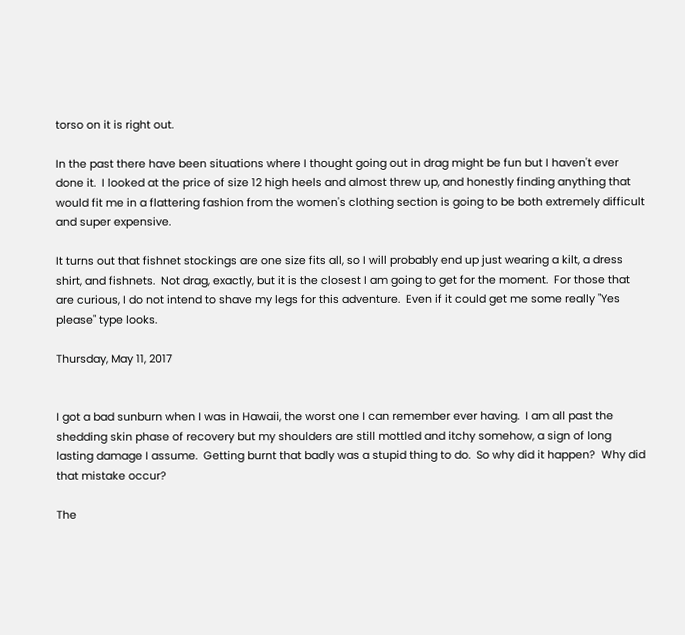torso on it is right out.

In the past there have been situations where I thought going out in drag might be fun but I haven't ever done it.  I looked at the price of size 12 high heels and almost threw up, and honestly finding anything that would fit me in a flattering fashion from the women's clothing section is going to be both extremely difficult and super expensive.

It turns out that fishnet stockings are one size fits all, so I will probably end up just wearing a kilt, a dress shirt, and fishnets.  Not drag, exactly, but it is the closest I am going to get for the moment.  For those that are curious, I do not intend to shave my legs for this adventure.  Even if it could get me some really "Yes please" type looks.

Thursday, May 11, 2017


I got a bad sunburn when I was in Hawaii, the worst one I can remember ever having.  I am all past the shedding skin phase of recovery but my shoulders are still mottled and itchy somehow, a sign of long lasting damage I assume.  Getting burnt that badly was a stupid thing to do.  So why did it happen?  Why did that mistake occur?

The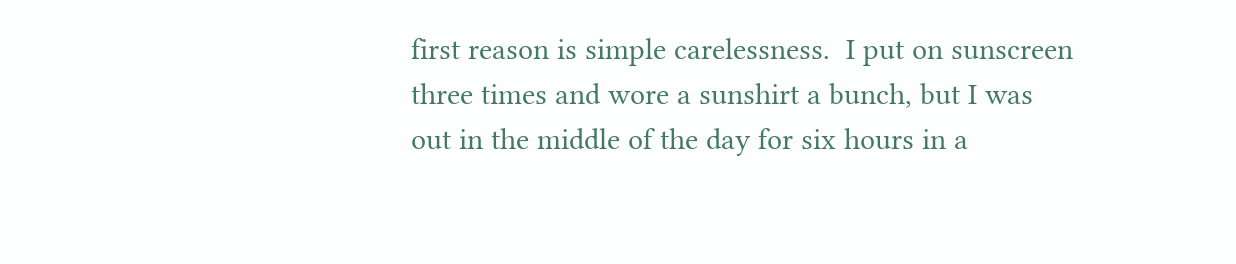first reason is simple carelessness.  I put on sunscreen three times and wore a sunshirt a bunch, but I was out in the middle of the day for six hours in a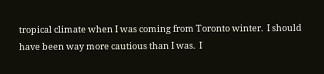tropical climate when I was coming from Toronto winter.  I should have been way more cautious than I was.  I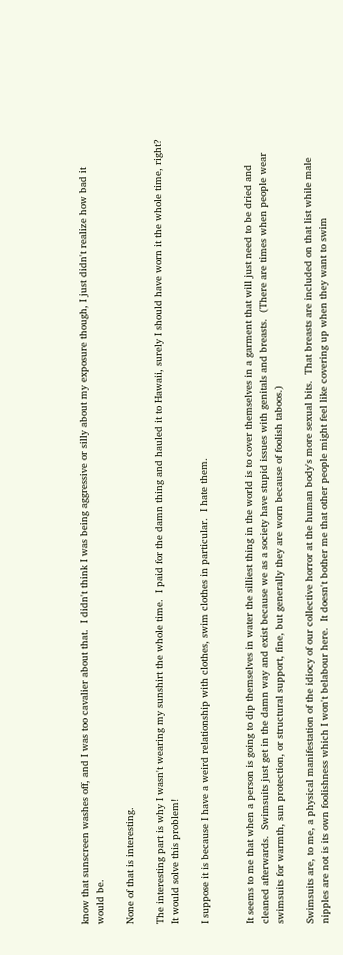know that sunscreen washes off, and I was too cavalier about that.  I didn't think I was being aggressive or silly about my exposure though, I just didn't realize how bad it would be.

None of that is interesting.

The interesting part is why I wasn't wearing my sunshirt the whole time.  I paid for the damn thing and hauled it to Hawaii, surely I should have worn it the whole time, right?  It would solve this problem!

I suppose it is because I have a weird relationship with clothes, swim clothes in particular.  I hate them.


It seems to me that when a person is going to dip themselves in water the silliest thing in the world is to cover themselves in a garment that will just need to be dried and cleaned afterwards.  Swimsuits just get in the damn way and exist because we as a society have stupid issues with genitals and breasts.  (There are times when people wear swimsuits for warmth, sun protection, or structural support, fine, but generally they are worn because of foolish taboos.)

Swimsuits are, to me, a physical manifestation of the idiocy of our collective horror at the human body's more sexual bits.  That breasts are included on that list while male nipples are not is its own foolishness which I won't belabour here.  It doesn't bother me that other people might feel like covering up when they want to swim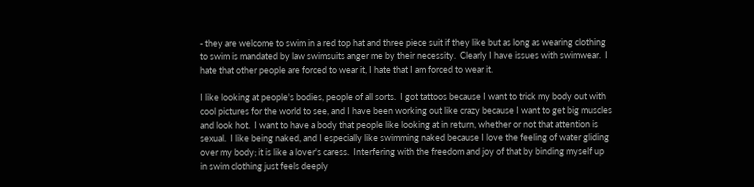- they are welcome to swim in a red top hat and three piece suit if they like but as long as wearing clothing to swim is mandated by law swimsuits anger me by their necessity.  Clearly I have issues with swimwear.  I hate that other people are forced to wear it, I hate that I am forced to wear it.

I like looking at people's bodies, people of all sorts.  I got tattoos because I want to trick my body out with cool pictures for the world to see, and I have been working out like crazy because I want to get big muscles and look hot.  I want to have a body that people like looking at in return, whether or not that attention is sexual.  I like being naked, and I especially like swimming naked because I love the feeling of water gliding over my body; it is like a lover's caress.  Interfering with the freedom and joy of that by binding myself up in swim clothing just feels deeply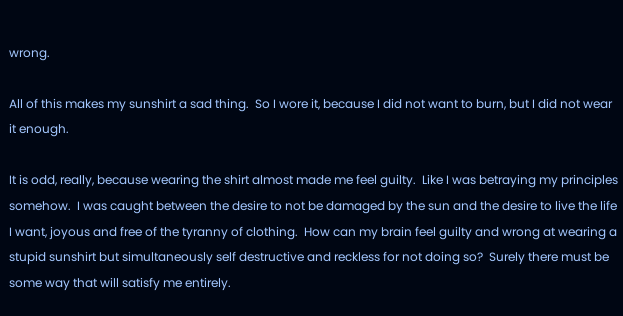wrong.

All of this makes my sunshirt a sad thing.  So I wore it, because I did not want to burn, but I did not wear it enough.

It is odd, really, because wearing the shirt almost made me feel guilty.  Like I was betraying my principles somehow.  I was caught between the desire to not be damaged by the sun and the desire to live the life I want, joyous and free of the tyranny of clothing.  How can my brain feel guilty and wrong at wearing a stupid sunshirt but simultaneously self destructive and reckless for not doing so?  Surely there must be some way that will satisfy me entirely.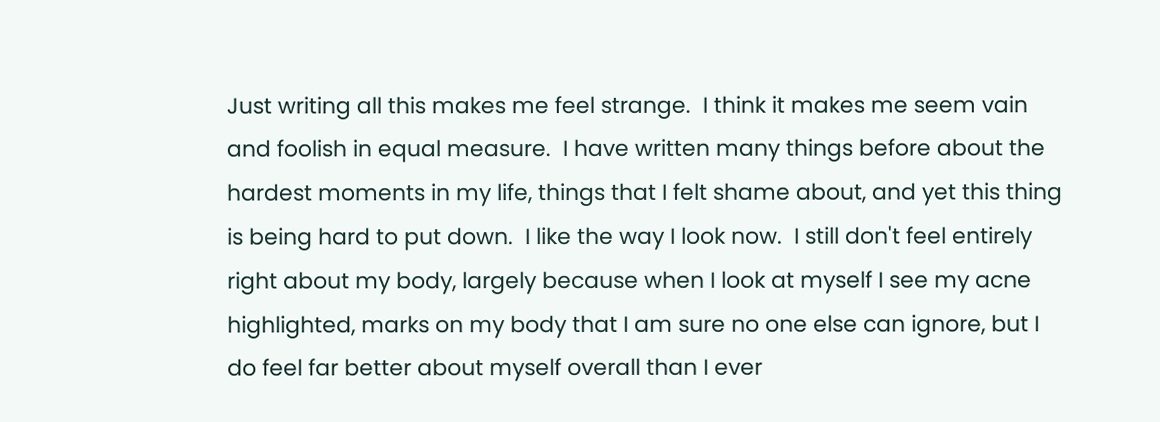Just writing all this makes me feel strange.  I think it makes me seem vain and foolish in equal measure.  I have written many things before about the hardest moments in my life, things that I felt shame about, and yet this thing is being hard to put down.  I like the way I look now.  I still don't feel entirely right about my body, largely because when I look at myself I see my acne highlighted, marks on my body that I am sure no one else can ignore, but I do feel far better about myself overall than I ever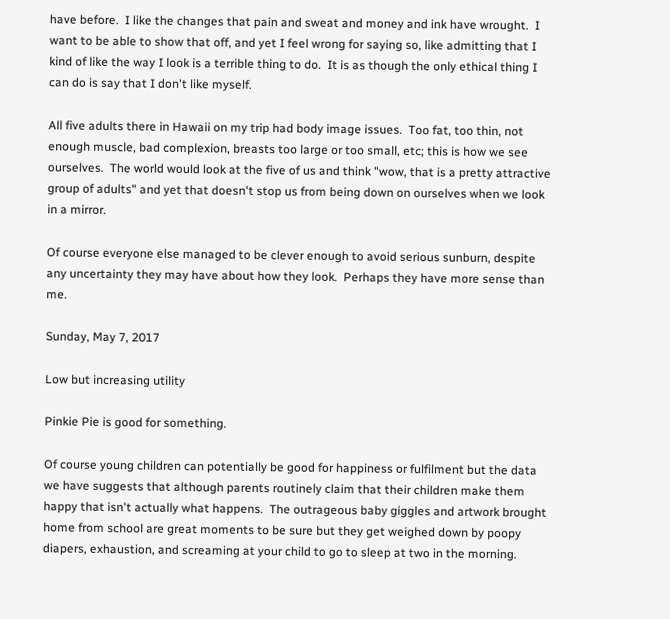have before.  I like the changes that pain and sweat and money and ink have wrought.  I want to be able to show that off, and yet I feel wrong for saying so, like admitting that I kind of like the way I look is a terrible thing to do.  It is as though the only ethical thing I can do is say that I don't like myself.

All five adults there in Hawaii on my trip had body image issues.  Too fat, too thin, not enough muscle, bad complexion, breasts too large or too small, etc; this is how we see ourselves.  The world would look at the five of us and think "wow, that is a pretty attractive group of adults" and yet that doesn't stop us from being down on ourselves when we look in a mirror.

Of course everyone else managed to be clever enough to avoid serious sunburn, despite any uncertainty they may have about how they look.  Perhaps they have more sense than me.

Sunday, May 7, 2017

Low but increasing utility

Pinkie Pie is good for something.

Of course young children can potentially be good for happiness or fulfilment but the data we have suggests that although parents routinely claim that their children make them happy that isn't actually what happens.  The outrageous baby giggles and artwork brought home from school are great moments to be sure but they get weighed down by poopy diapers, exhaustion, and screaming at your child to go to sleep at two in the morning.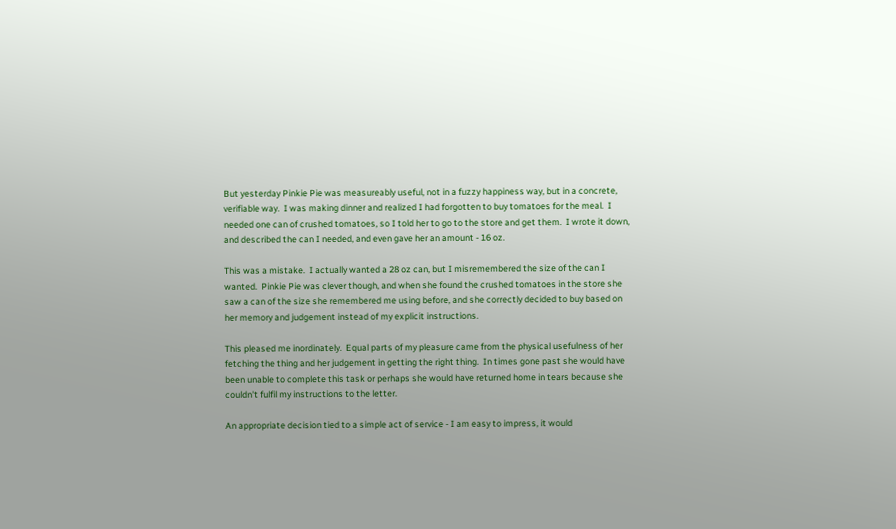But yesterday Pinkie Pie was measureably useful, not in a fuzzy happiness way, but in a concrete, verifiable way.  I was making dinner and realized I had forgotten to buy tomatoes for the meal.  I needed one can of crushed tomatoes, so I told her to go to the store and get them.  I wrote it down, and described the can I needed, and even gave her an amount - 16 oz.

This was a mistake.  I actually wanted a 28 oz can, but I misremembered the size of the can I wanted.  Pinkie Pie was clever though, and when she found the crushed tomatoes in the store she saw a can of the size she remembered me using before, and she correctly decided to buy based on her memory and judgement instead of my explicit instructions.

This pleased me inordinately.  Equal parts of my pleasure came from the physical usefulness of her fetching the thing and her judgement in getting the right thing.  In times gone past she would have been unable to complete this task or perhaps she would have returned home in tears because she couldn't fulfil my instructions to the letter.

An appropriate decision tied to a simple act of service - I am easy to impress, it would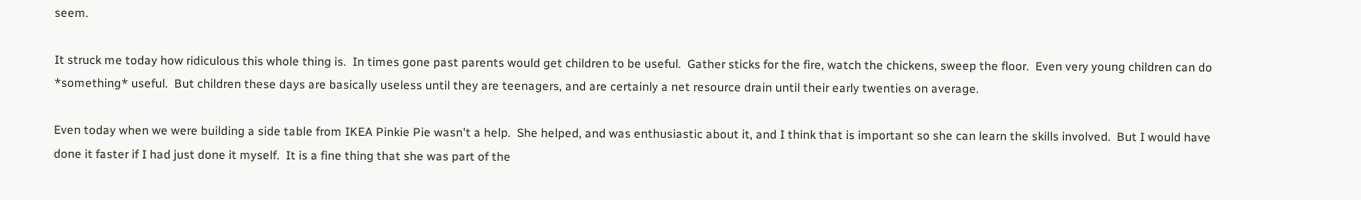seem.

It struck me today how ridiculous this whole thing is.  In times gone past parents would get children to be useful.  Gather sticks for the fire, watch the chickens, sweep the floor.  Even very young children can do *something* useful.  But children these days are basically useless until they are teenagers, and are certainly a net resource drain until their early twenties on average.

Even today when we were building a side table from IKEA Pinkie Pie wasn't a help.  She helped, and was enthusiastic about it, and I think that is important so she can learn the skills involved.  But I would have done it faster if I had just done it myself.  It is a fine thing that she was part of the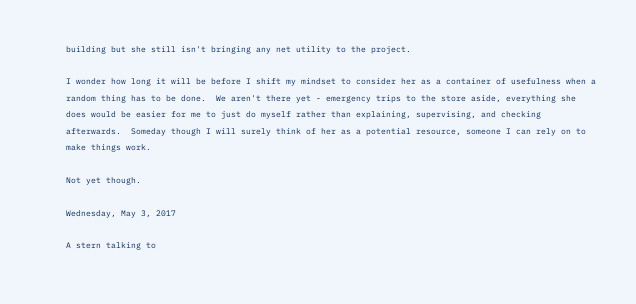building but she still isn't bringing any net utility to the project.

I wonder how long it will be before I shift my mindset to consider her as a container of usefulness when a random thing has to be done.  We aren't there yet - emergency trips to the store aside, everything she does would be easier for me to just do myself rather than explaining, supervising, and checking afterwards.  Someday though I will surely think of her as a potential resource, someone I can rely on to make things work.

Not yet though.

Wednesday, May 3, 2017

A stern talking to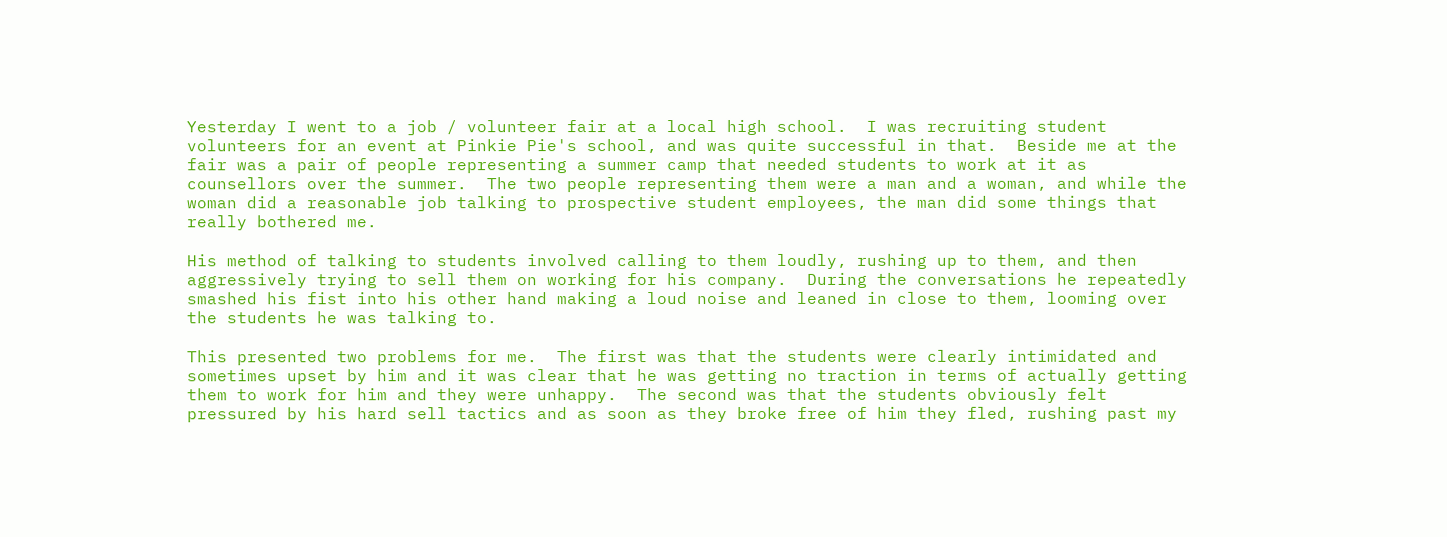Yesterday I went to a job / volunteer fair at a local high school.  I was recruiting student volunteers for an event at Pinkie Pie's school, and was quite successful in that.  Beside me at the fair was a pair of people representing a summer camp that needed students to work at it as counsellors over the summer.  The two people representing them were a man and a woman, and while the woman did a reasonable job talking to prospective student employees, the man did some things that really bothered me.

His method of talking to students involved calling to them loudly, rushing up to them, and then aggressively trying to sell them on working for his company.  During the conversations he repeatedly smashed his fist into his other hand making a loud noise and leaned in close to them, looming over the students he was talking to.

This presented two problems for me.  The first was that the students were clearly intimidated and sometimes upset by him and it was clear that he was getting no traction in terms of actually getting them to work for him and they were unhappy.  The second was that the students obviously felt pressured by his hard sell tactics and as soon as they broke free of him they fled, rushing past my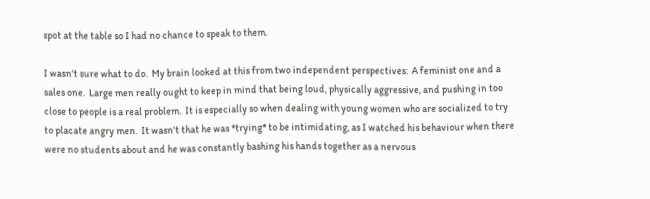spot at the table so I had no chance to speak to them.

I wasn't sure what to do.  My brain looked at this from two independent perspectives:  A feminist one and a sales one.  Large men really ought to keep in mind that being loud, physically aggressive, and pushing in too close to people is a real problem.  It is especially so when dealing with young women who are socialized to try to placate angry men.  It wasn't that he was *trying* to be intimidating, as I watched his behaviour when there were no students about and he was constantly bashing his hands together as a nervous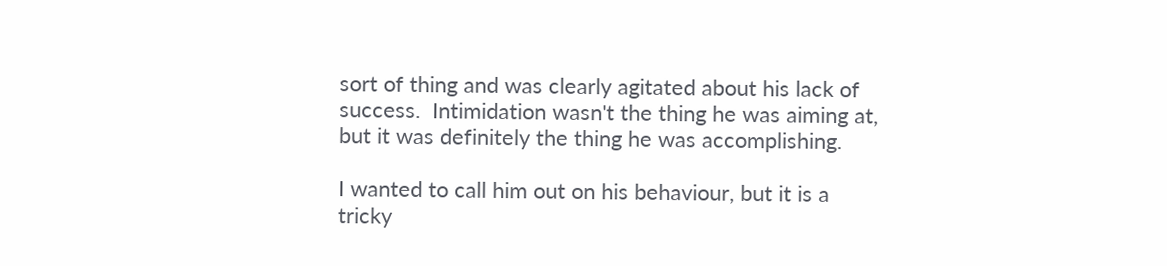sort of thing and was clearly agitated about his lack of success.  Intimidation wasn't the thing he was aiming at, but it was definitely the thing he was accomplishing.

I wanted to call him out on his behaviour, but it is a tricky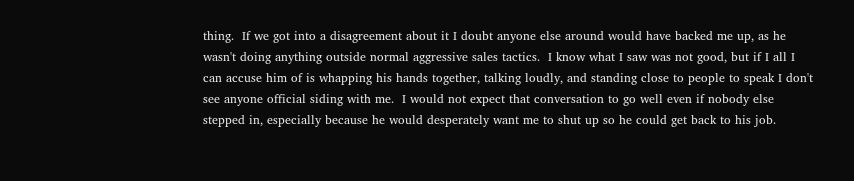thing.  If we got into a disagreement about it I doubt anyone else around would have backed me up, as he wasn't doing anything outside normal aggressive sales tactics.  I know what I saw was not good, but if I all I can accuse him of is whapping his hands together, talking loudly, and standing close to people to speak I don't see anyone official siding with me.  I would not expect that conversation to go well even if nobody else stepped in, especially because he would desperately want me to shut up so he could get back to his job.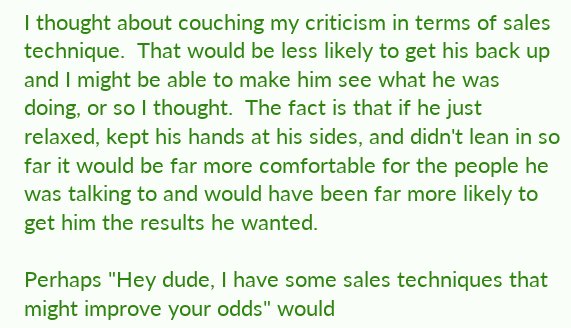I thought about couching my criticism in terms of sales technique.  That would be less likely to get his back up and I might be able to make him see what he was doing, or so I thought.  The fact is that if he just relaxed, kept his hands at his sides, and didn't lean in so far it would be far more comfortable for the people he was talking to and would have been far more likely to get him the results he wanted.

Perhaps "Hey dude, I have some sales techniques that might improve your odds" would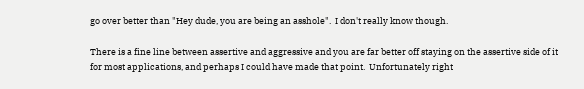go over better than "Hey dude, you are being an asshole".  I don't really know though.

There is a fine line between assertive and aggressive and you are far better off staying on the assertive side of it for most applications, and perhaps I could have made that point.  Unfortunately right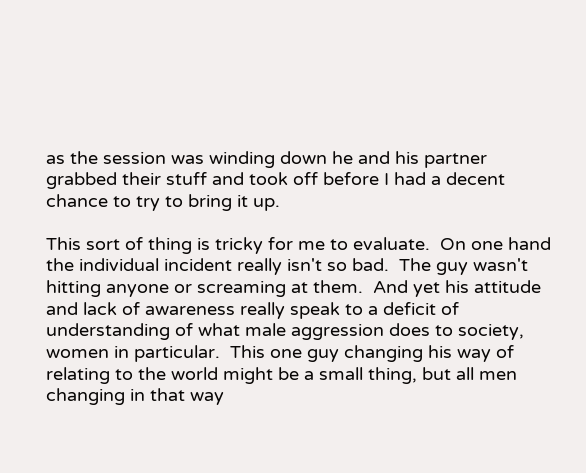as the session was winding down he and his partner grabbed their stuff and took off before I had a decent chance to try to bring it up.

This sort of thing is tricky for me to evaluate.  On one hand the individual incident really isn't so bad.  The guy wasn't hitting anyone or screaming at them.  And yet his attitude and lack of awareness really speak to a deficit of understanding of what male aggression does to society, women in particular.  This one guy changing his way of relating to the world might be a small thing, but all men changing in that way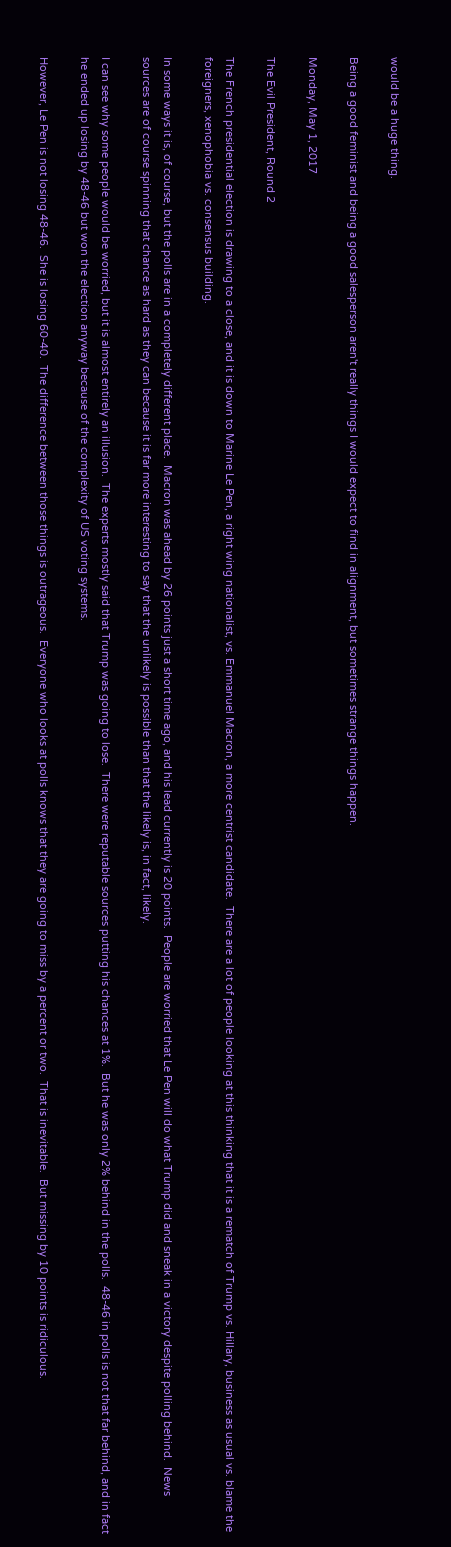would be a huge thing.

Being a good feminist and being a good salesperson aren't really things I would expect to find in alignment, but sometimes strange things happen.

Monday, May 1, 2017

The Evil President, Round 2

The French presidential election is drawing to a close, and it is down to Marine Le Pen, a right wing nationalist, vs. Emmanuel Macron, a more centrist candidate.  There are a lot of people looking at this thinking that it is a rematch of Trump vs. Hillary, business as usual vs. blame the foreigners, xenophobia vs. consensus building.

In some ways it is, of course, but the polls are in a completely different place.  Macron was ahead by 26 points just a short time ago, and his lead currently is 20 points.  People are worried that Le Pen will do what Trump did and sneak in a victory despite polling behind.  News sources are of course spinning that chance as hard as they can because it is far more interesting to say that the unlikely is possible than that the likely is, in fact, likely.

I can see why some people would be worried, but it is almost entirely an illusion.  The experts mostly said that Trump was going to lose.  There were reputable sources putting his chances at 1%.  But he was only 2% behind in the polls.  48-46 in polls is not that far behind, and in fact he ended up losing by 48-46 but won the election anyway because of the complexity of US voting systems.

However, Le Pen is not losing 48-46.  She is losing 60-40.  The difference between those things is outrageous.  Everyone who looks at polls knows that they are going to miss by a percent or two.  That is inevitable.  But missing by 10 points is ridiculous.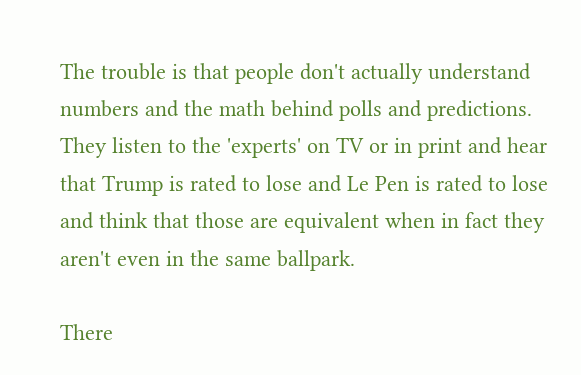The trouble is that people don't actually understand numbers and the math behind polls and predictions.  They listen to the 'experts' on TV or in print and hear that Trump is rated to lose and Le Pen is rated to lose and think that those are equivalent when in fact they aren't even in the same ballpark.

There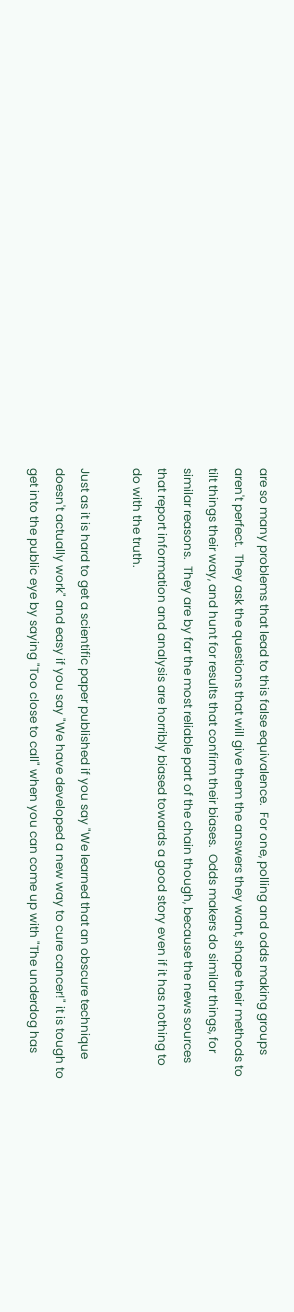are so many problems that lead to this false equivalence.  For one, polling and odds making groups aren't perfect.  They ask the questions that will give them the answers they want, shape their methods to tilt things their way, and hunt for results that confirm their biases.  Odds makers do similar things, for similar reasons.  They are by far the most reliable part of the chain though, because the news sources that report information and analysis are horribly biased towards a good story even if it has nothing to do with the truth.

Just as it is hard to get a scientific paper published if you say "We learned that an obscure technique doesn't actually work" and easy if you say "We have developed a new way to cure cancer!" it is tough to get into the public eye by saying "Too close to call" when you can come up with "The underdog has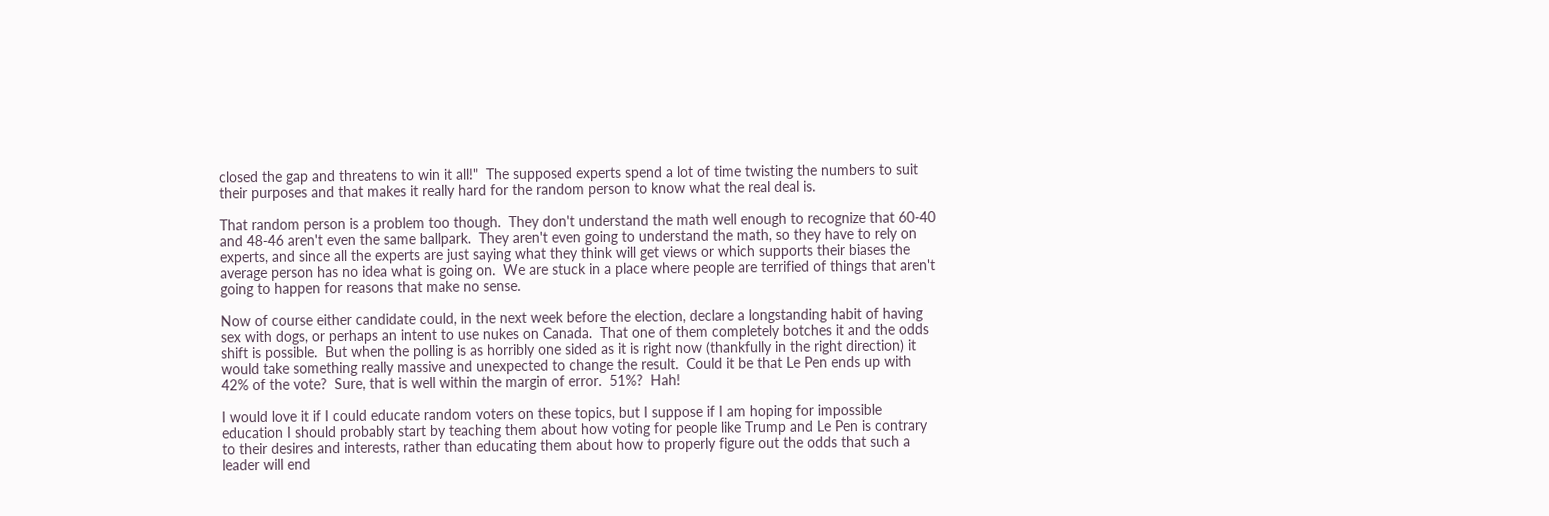closed the gap and threatens to win it all!"  The supposed experts spend a lot of time twisting the numbers to suit their purposes and that makes it really hard for the random person to know what the real deal is.

That random person is a problem too though.  They don't understand the math well enough to recognize that 60-40 and 48-46 aren't even the same ballpark.  They aren't even going to understand the math, so they have to rely on experts, and since all the experts are just saying what they think will get views or which supports their biases the average person has no idea what is going on.  We are stuck in a place where people are terrified of things that aren't going to happen for reasons that make no sense.

Now of course either candidate could, in the next week before the election, declare a longstanding habit of having sex with dogs, or perhaps an intent to use nukes on Canada.  That one of them completely botches it and the odds shift is possible.  But when the polling is as horribly one sided as it is right now (thankfully in the right direction) it would take something really massive and unexpected to change the result.  Could it be that Le Pen ends up with 42% of the vote?  Sure, that is well within the margin of error.  51%?  Hah!

I would love it if I could educate random voters on these topics, but I suppose if I am hoping for impossible education I should probably start by teaching them about how voting for people like Trump and Le Pen is contrary to their desires and interests, rather than educating them about how to properly figure out the odds that such a leader will end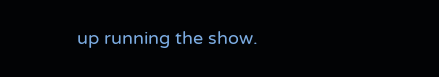up running the show.